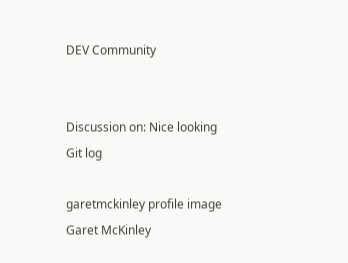DEV Community


Discussion on: Nice looking Git log

garetmckinley profile image
Garet McKinley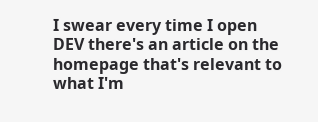I swear every time I open DEV there's an article on the homepage that's relevant to what I'm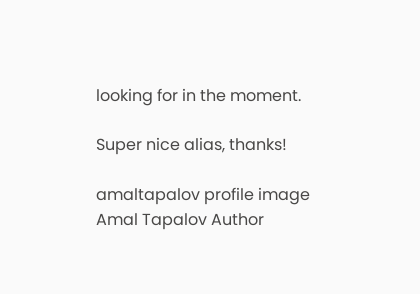looking for in the moment.

Super nice alias, thanks!

amaltapalov profile image
Amal Tapalov Author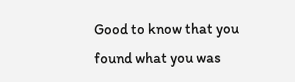Good to know that you found what you was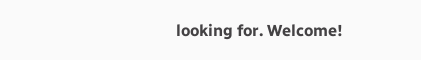looking for. Welcome!